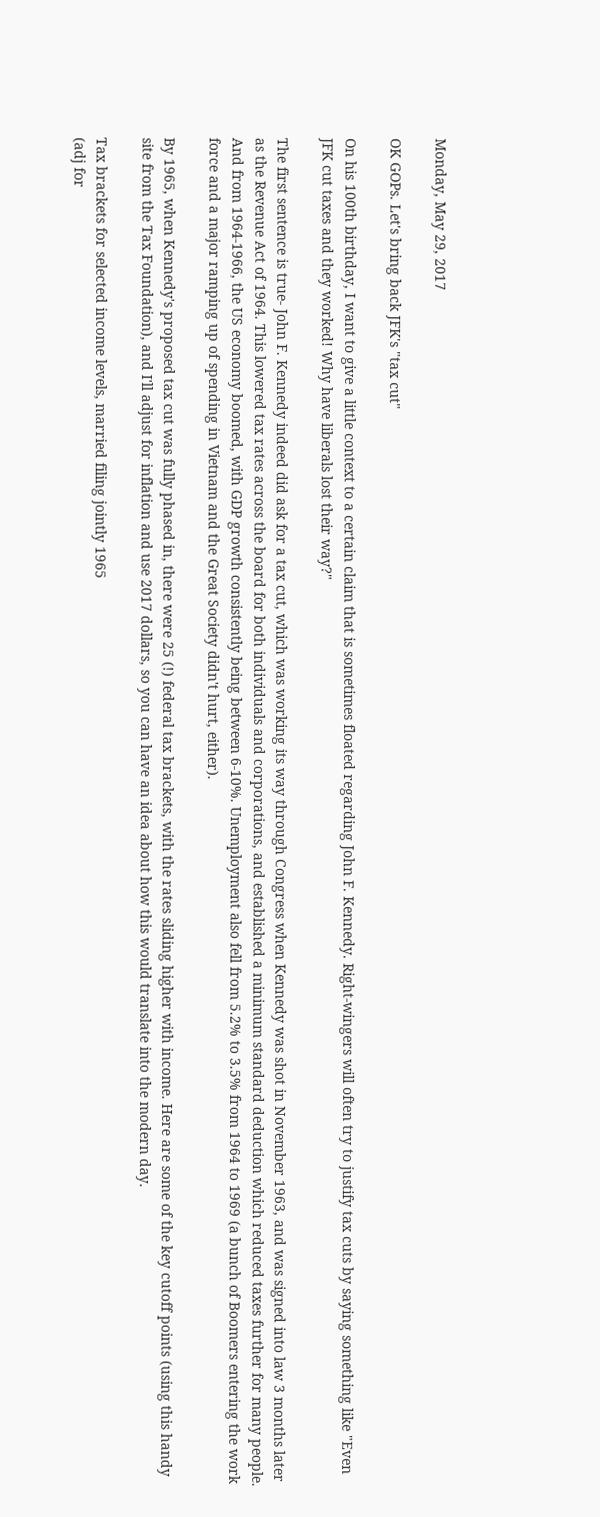Monday, May 29, 2017

OK GOPs. Let's bring back JFK's "tax cut"

On his 100th birthday, I want to give a little context to a certain claim that is sometimes floated regarding John F. Kennedy. Right-wingers will often try to justify tax cuts by saying something like "Even JFK cut taxes and they worked! Why have liberals lost their way?"

The first sentence is true- John F. Kennedy indeed did ask for a tax cut, which was working its way through Congress when Kennedy was shot in November 1963, and was signed into law 3 months later as the Revenue Act of 1964. This lowered tax rates across the board for both individuals and corporations, and established a minimum standard deduction which reduced taxes further for many people. And from 1964-1966, the US economy boomed, with GDP growth consistently being between 6-10%. Unemployment also fell from 5.2% to 3.5% from 1964 to 1969 (a bunch of Boomers entering the work force and a major ramping up of spending in Vietnam and the Great Society didn't hurt, either).

By 1965, when Kennedy's proposed tax cut was fully phased in, there were 25 (!) federal tax brackets, with the rates sliding higher with income. Here are some of the key cutoff points (using this handy site from the Tax Foundation), and I'll adjust for inflation and use 2017 dollars, so you can have an idea about how this would translate into the modern day.

Tax brackets for selected income levels, married filing jointly 1965
(adj for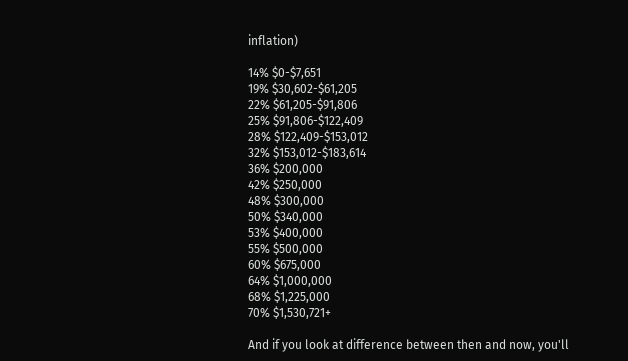inflation)

14% $0-$7,651
19% $30,602-$61,205
22% $61,205-$91,806
25% $91,806-$122,409
28% $122,409-$153,012
32% $153,012-$183,614
36% $200,000
42% $250,000
48% $300,000
50% $340,000
53% $400,000
55% $500,000
60% $675,000
64% $1,000,000
68% $1,225,000
70% $1,530,721+

And if you look at difference between then and now, you'll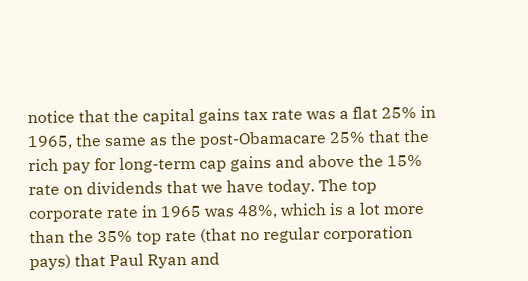notice that the capital gains tax rate was a flat 25% in 1965, the same as the post-Obamacare 25% that the rich pay for long-term cap gains and above the 15% rate on dividends that we have today. The top corporate rate in 1965 was 48%, which is a lot more than the 35% top rate (that no regular corporation pays) that Paul Ryan and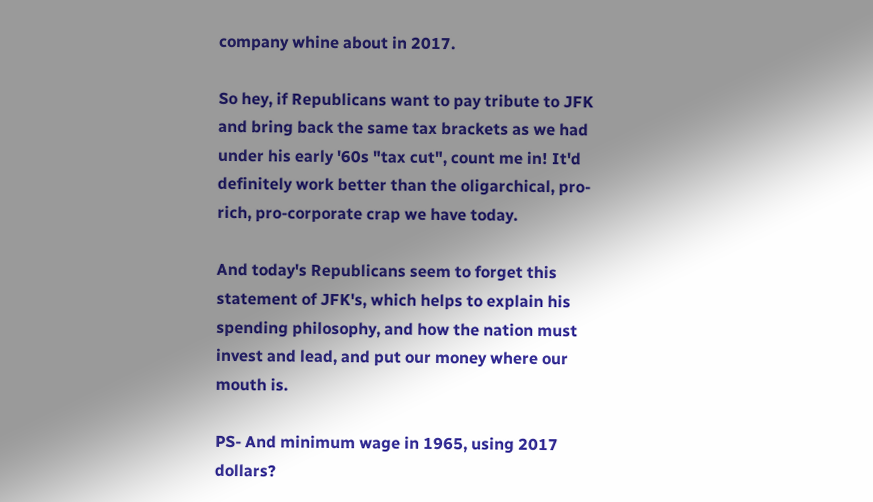company whine about in 2017.

So hey, if Republicans want to pay tribute to JFK and bring back the same tax brackets as we had under his early '60s "tax cut", count me in! It'd definitely work better than the oligarchical, pro-rich, pro-corporate crap we have today.

And today's Republicans seem to forget this statement of JFK's, which helps to explain his spending philosophy, and how the nation must invest and lead, and put our money where our mouth is.

PS- And minimum wage in 1965, using 2017 dollars?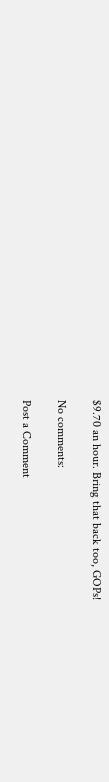$9.70 an hour. Bring that back too, GOPs!

No comments:

Post a Comment